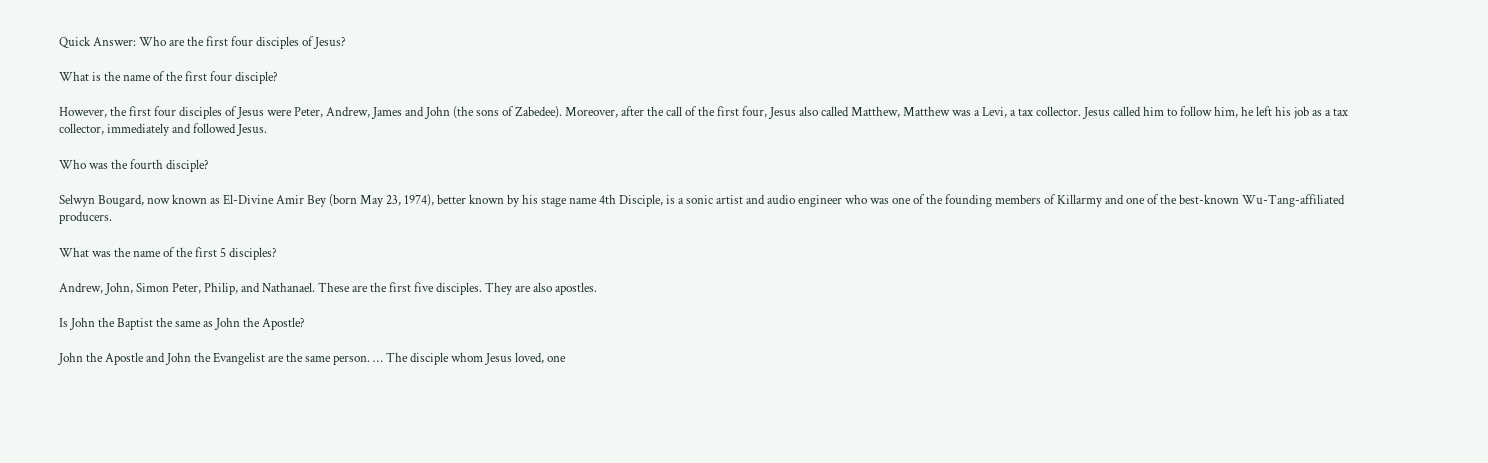Quick Answer: Who are the first four disciples of Jesus?

What is the name of the first four disciple?

However, the first four disciples of Jesus were Peter, Andrew, James and John (the sons of Zabedee). Moreover, after the call of the first four, Jesus also called Matthew, Matthew was a Levi, a tax collector. Jesus called him to follow him, he left his job as a tax collector, immediately and followed Jesus.

Who was the fourth disciple?

Selwyn Bougard, now known as El-Divine Amir Bey (born May 23, 1974), better known by his stage name 4th Disciple, is a sonic artist and audio engineer who was one of the founding members of Killarmy and one of the best-known Wu-Tang-affiliated producers.

What was the name of the first 5 disciples?

Andrew, John, Simon Peter, Philip, and Nathanael. These are the first five disciples. They are also apostles.

Is John the Baptist the same as John the Apostle?

John the Apostle and John the Evangelist are the same person. … The disciple whom Jesus loved, one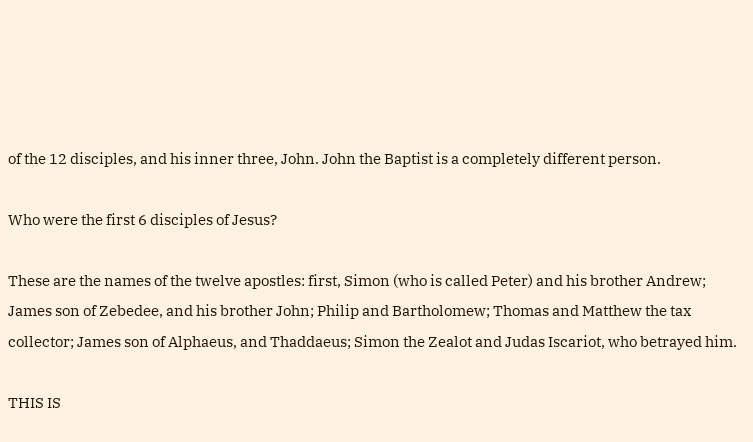of the 12 disciples, and his inner three, John. John the Baptist is a completely different person.

Who were the first 6 disciples of Jesus?

These are the names of the twelve apostles: first, Simon (who is called Peter) and his brother Andrew; James son of Zebedee, and his brother John; Philip and Bartholomew; Thomas and Matthew the tax collector; James son of Alphaeus, and Thaddaeus; Simon the Zealot and Judas Iscariot, who betrayed him.

THIS IS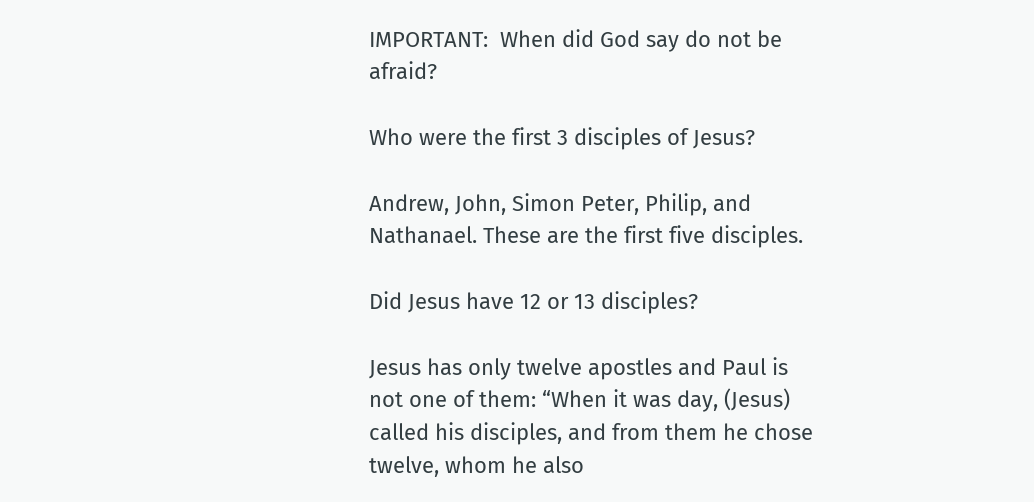IMPORTANT:  When did God say do not be afraid?

Who were the first 3 disciples of Jesus?

Andrew, John, Simon Peter, Philip, and Nathanael. These are the first five disciples.

Did Jesus have 12 or 13 disciples?

Jesus has only twelve apostles and Paul is not one of them: “When it was day, (Jesus) called his disciples, and from them he chose twelve, whom he also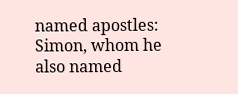named apostles: Simon, whom he also named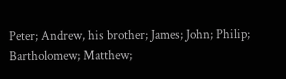Peter; Andrew, his brother; James; John; Philip; Bartholomew; Matthew;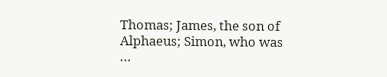Thomas; James, the son of Alphaeus; Simon, who was …